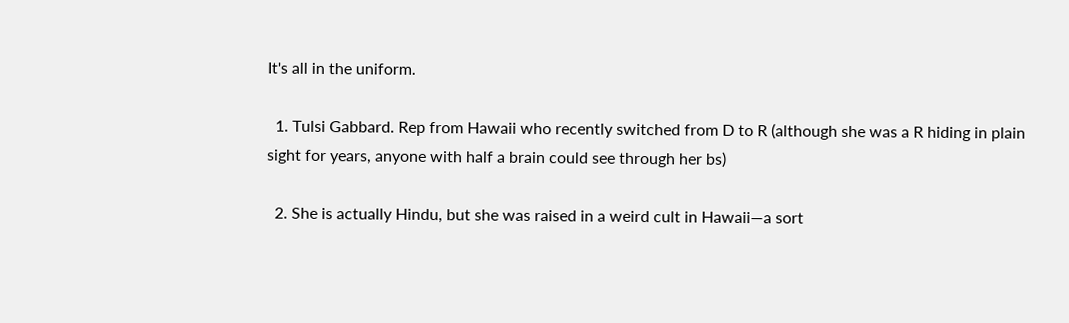It's all in the uniform.

  1. Tulsi Gabbard. Rep from Hawaii who recently switched from D to R (although she was a R hiding in plain sight for years, anyone with half a brain could see through her bs)

  2. She is actually Hindu, but she was raised in a weird cult in Hawaii—a sort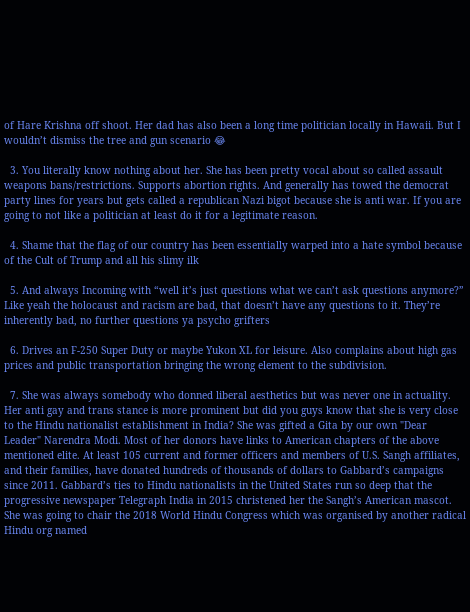of Hare Krishna off shoot. Her dad has also been a long time politician locally in Hawaii. But I wouldn’t dismiss the tree and gun scenario 😂

  3. You literally know nothing about her. She has been pretty vocal about so called assault weapons bans/restrictions. Supports abortion rights. And generally has towed the democrat party lines for years but gets called a republican Nazi bigot because she is anti war. If you are going to not like a politician at least do it for a legitimate reason.

  4. Shame that the flag of our country has been essentially warped into a hate symbol because of the Cult of Trump and all his slimy ilk

  5. And always Incoming with “well it’s just questions what we can’t ask questions anymore?” Like yeah the holocaust and racism are bad, that doesn’t have any questions to it. They’re inherently bad, no further questions ya psycho grifters

  6. Drives an F-250 Super Duty or maybe Yukon XL for leisure. Also complains about high gas prices and public transportation bringing the wrong element to the subdivision.

  7. She was always somebody who donned liberal aesthetics but was never one in actuality. Her anti gay and trans stance is more prominent but did you guys know that she is very close to the Hindu nationalist establishment in India? She was gifted a Gita by our own "Dear Leader" Narendra Modi. Most of her donors have links to American chapters of the above mentioned elite. At least 105 current and former officers and members of U.S. Sangh affiliates, and their families, have donated hundreds of thousands of dollars to Gabbard’s campaigns since 2011. Gabbard’s ties to Hindu nationalists in the United States run so deep that the progressive newspaper Telegraph India in 2015 christened her the Sangh’s American mascot. She was going to chair the 2018 World Hindu Congress which was organised by another radical Hindu org named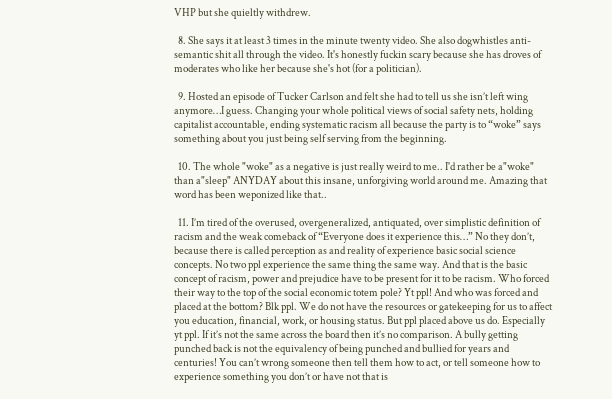VHP but she quieltly withdrew.

  8. She says it at least 3 times in the minute twenty video. She also dogwhistles anti-semantic shit all through the video. It's honestly fuckin scary because she has droves of moderates who like her because she's hot (for a politician).

  9. Hosted an episode of Tucker Carlson and felt she had to tell us she isn’t left wing anymore…I guess. Changing your whole political views of social safety nets, holding capitalist accountable, ending systematic racism all because the party is to “woke” says something about you just being self serving from the beginning.

  10. The whole "woke" as a negative is just really weird to me.. I'd rather be a"woke" than a"sleep" ANYDAY about this insane, unforgiving world around me. Amazing that word has been weponized like that..

  11. I’m tired of the overused, overgeneralized, antiquated, over simplistic definition of racism and the weak comeback of “Everyone does it experience this…” No they don’t, because there is called perception as and reality of experience basic social science concepts. No two ppl experience the same thing the same way. And that is the basic concept of racism, power and prejudice have to be present for it to be racism. Who forced their way to the top of the social economic totem pole? Yt ppl! And who was forced and placed at the bottom? Blk ppl. We do not have the resources or gatekeeping for us to affect you education, financial, work, or housing status. But ppl placed above us do. Especially yt ppl. If it’s not the same across the board then it’s no comparison. A bully getting punched back is not the equivalency of being punched and bullied for years and centuries! You can’t wrong someone then tell them how to act, or tell someone how to experience something you don’t or have not that is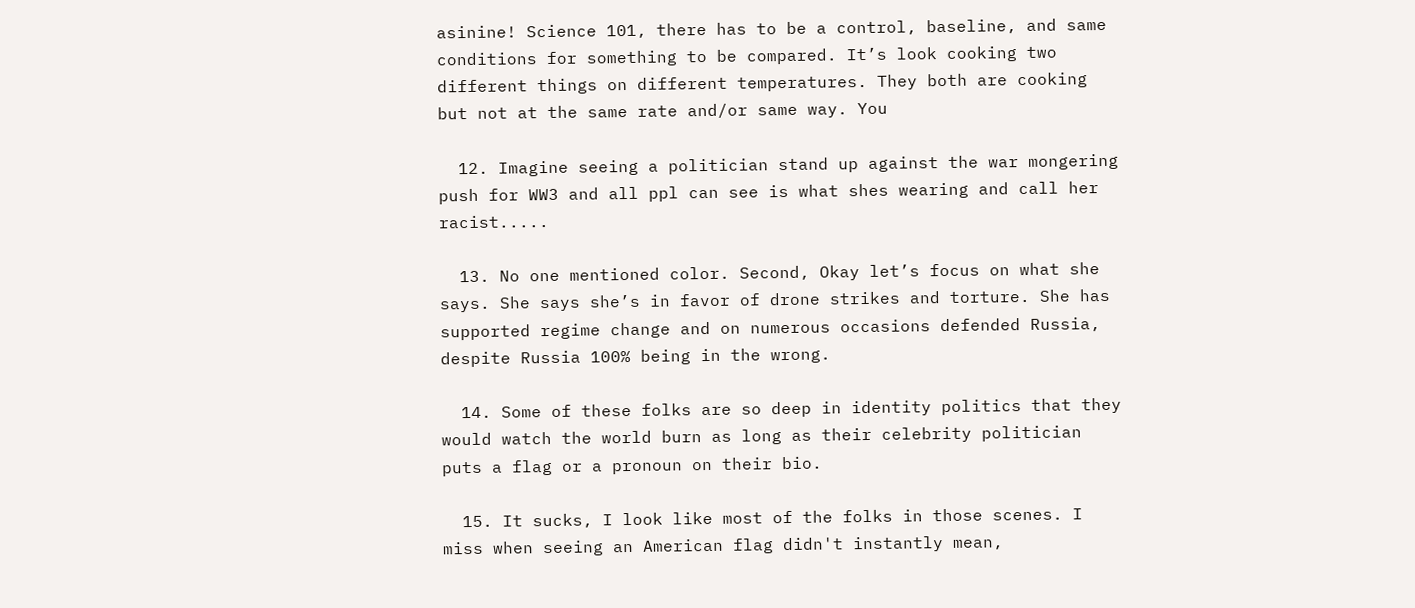asinine! Science 101, there has to be a control, baseline, and same conditions for something to be compared. It’s look cooking two different things on different temperatures. They both are cooking but not at the same rate and/or same way. You

  12. Imagine seeing a politician stand up against the war mongering push for WW3 and all ppl can see is what shes wearing and call her racist.....

  13. No one mentioned color. Second, Okay let’s focus on what she says. She says she’s in favor of drone strikes and torture. She has supported regime change and on numerous occasions defended Russia, despite Russia 100% being in the wrong.

  14. Some of these folks are so deep in identity politics that they would watch the world burn as long as their celebrity politician puts a flag or a pronoun on their bio.

  15. It sucks, I look like most of the folks in those scenes. I miss when seeing an American flag didn't instantly mean,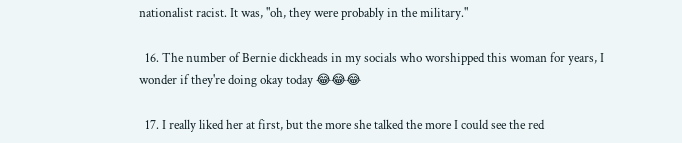nationalist racist. It was, "oh, they were probably in the military."

  16. The number of Bernie dickheads in my socials who worshipped this woman for years, I wonder if they're doing okay today 😂😂😂

  17. I really liked her at first, but the more she talked the more I could see the red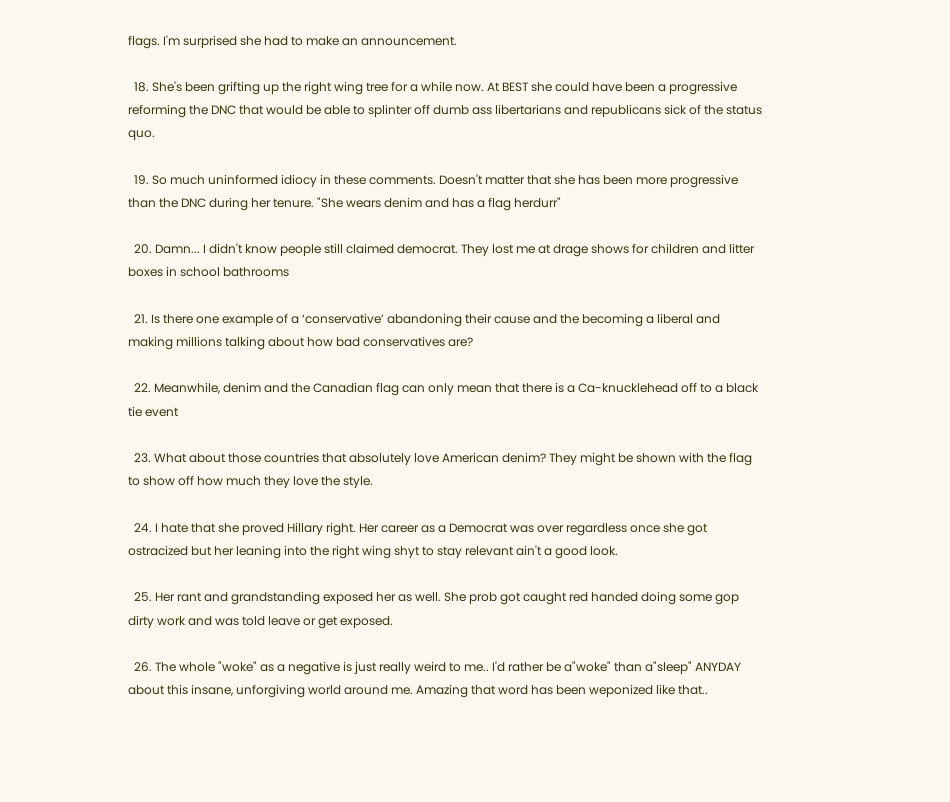flags. I'm surprised she had to make an announcement.

  18. She's been grifting up the right wing tree for a while now. At BEST she could have been a progressive reforming the DNC that would be able to splinter off dumb ass libertarians and republicans sick of the status quo.

  19. So much uninformed idiocy in these comments. Doesn't matter that she has been more progressive than the DNC during her tenure. "She wears denim and has a flag herdurr"

  20. Damn... I didn't know people still claimed democrat. They lost me at drage shows for children and litter boxes in school bathrooms

  21. Is there one example of a ‘conservative’ abandoning their cause and the becoming a liberal and making millions talking about how bad conservatives are?

  22. Meanwhile, denim and the Canadian flag can only mean that there is a Ca-knucklehead off to a black tie event

  23. What about those countries that absolutely love American denim? They might be shown with the flag to show off how much they love the style.

  24. I hate that she proved Hillary right. Her career as a Democrat was over regardless once she got ostracized but her leaning into the right wing shyt to stay relevant ain't a good look.

  25. Her rant and grandstanding exposed her as well. She prob got caught red handed doing some gop dirty work and was told leave or get exposed.

  26. The whole "woke" as a negative is just really weird to me.. I'd rather be a"woke" than a"sleep" ANYDAY about this insane, unforgiving world around me. Amazing that word has been weponized like that..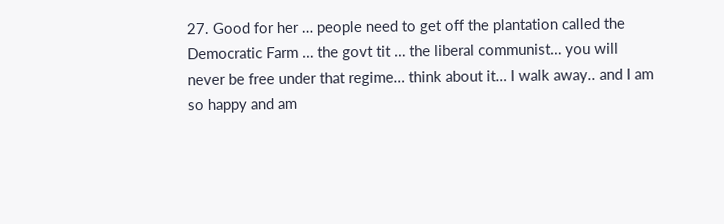27. Good for her … people need to get off the plantation called the Democratic Farm … the govt tit … the liberal communist… you will never be free under that regime… think about it… I walk away.. and I am so happy and am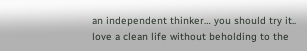an independent thinker… you should try it.. love a clean life without beholding to the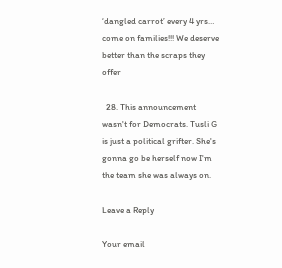‘dangled carrot’ every 4 yrs… come on families!!! We deserve better than the scraps they offer

  28. This announcement wasn't for Democrats. Tusli G is just a political grifter. She's gonna go be herself now I'm the team she was always on.

Leave a Reply

Your email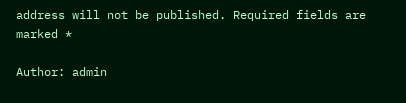address will not be published. Required fields are marked *

Author: admin